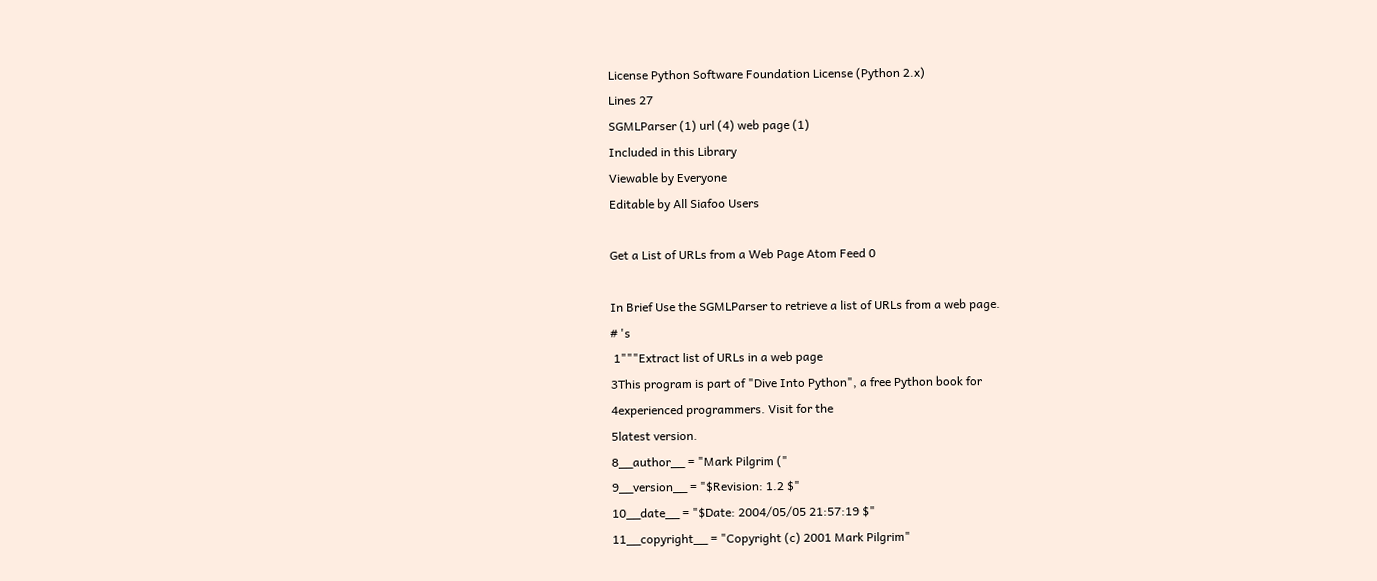License Python Software Foundation License (Python 2.x)
Lines 27
SGMLParser (1) url (4) web page (1)
Included in this Library
Viewable by Everyone
Editable by All Siafoo Users

Get a List of URLs from a Web Page Atom Feed 0

In Brief Use the SGMLParser to retrieve a list of URLs from a web page.
# 's
 1"""Extract list of URLs in a web page
3This program is part of "Dive Into Python", a free Python book for
4experienced programmers. Visit for the
5latest version.
8__author__ = "Mark Pilgrim ("
9__version__ = "$Revision: 1.2 $"
10__date__ = "$Date: 2004/05/05 21:57:19 $"
11__copyright__ = "Copyright (c) 2001 Mark Pilgrim"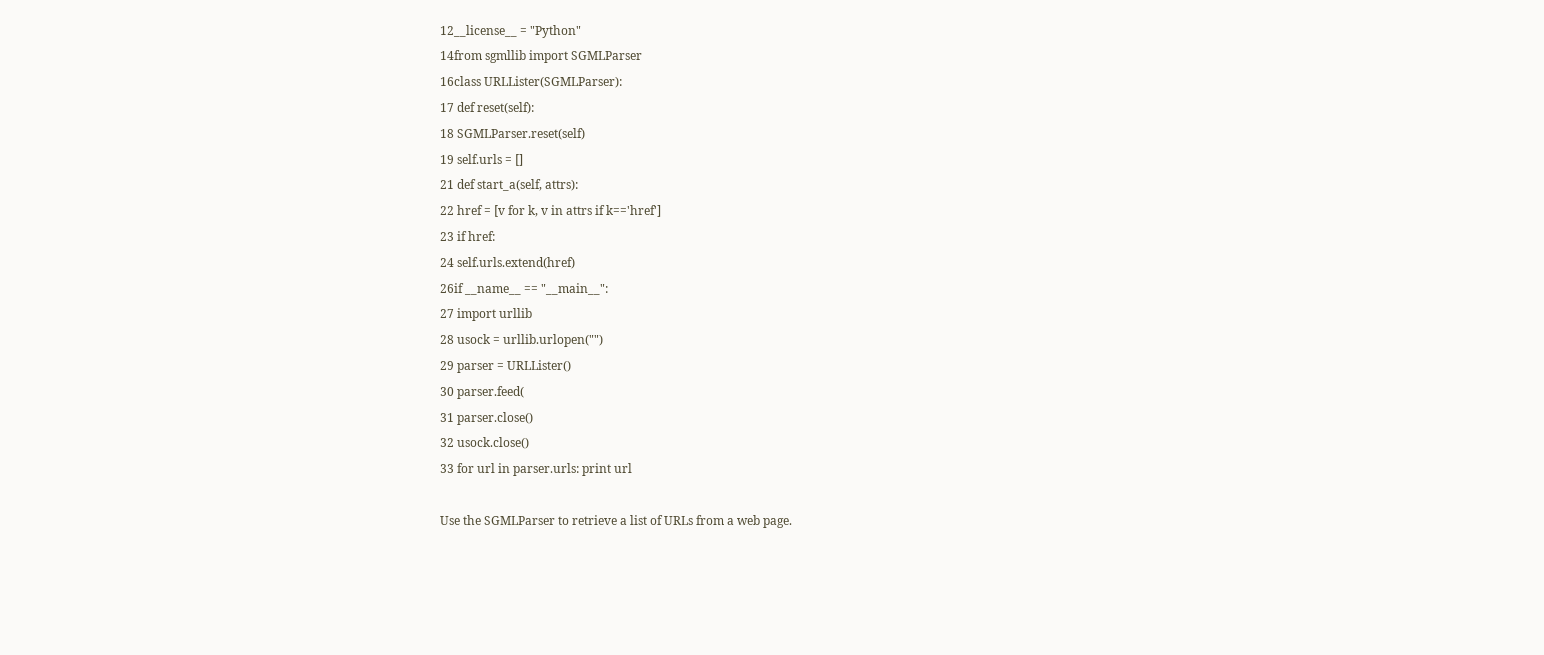12__license__ = "Python"
14from sgmllib import SGMLParser
16class URLLister(SGMLParser):
17 def reset(self):
18 SGMLParser.reset(self)
19 self.urls = []
21 def start_a(self, attrs):
22 href = [v for k, v in attrs if k=='href']
23 if href:
24 self.urls.extend(href)
26if __name__ == "__main__":
27 import urllib
28 usock = urllib.urlopen("")
29 parser = URLLister()
30 parser.feed(
31 parser.close()
32 usock.close()
33 for url in parser.urls: print url

Use the SGMLParser to retrieve a list of URLs from a web page.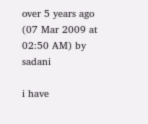over 5 years ago (07 Mar 2009 at 02:50 AM) by sadani

i have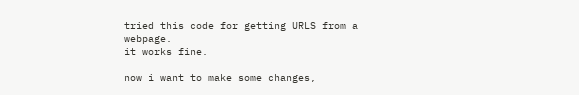tried this code for getting URLS from a webpage.
it works fine.

now i want to make some changes,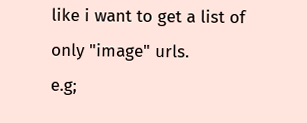like i want to get a list of only "image" urls.
e.g;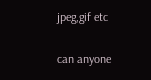jpeg,gif etc

can anyone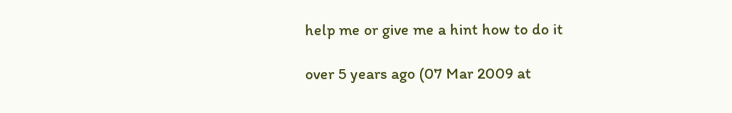help me or give me a hint how to do it

over 5 years ago (07 Mar 2009 at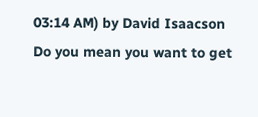03:14 AM) by David Isaacson
Do you mean you want to get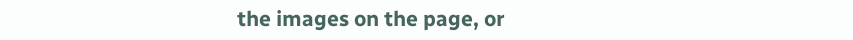the images on the page, or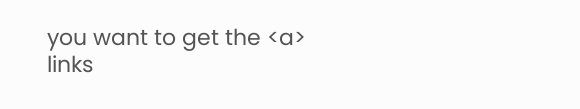you want to get the <a> links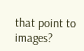that point to images?